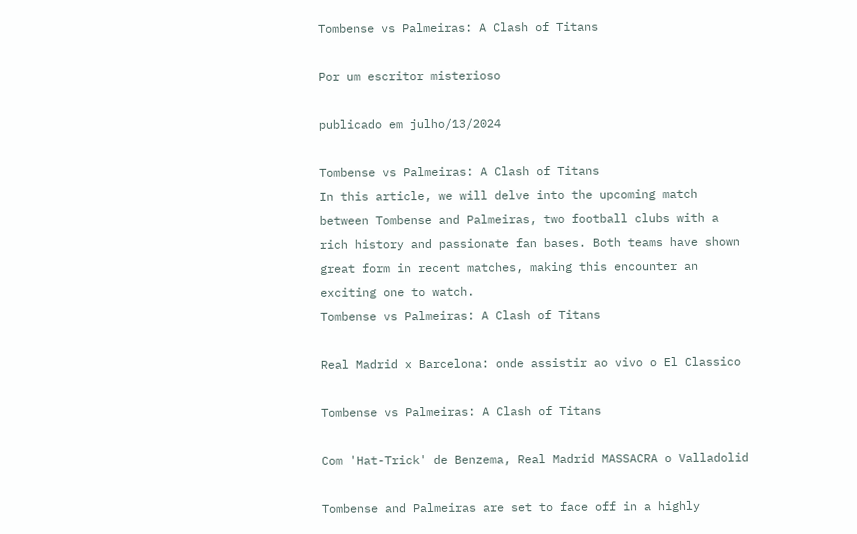Tombense vs Palmeiras: A Clash of Titans

Por um escritor misterioso

publicado em julho/13/2024

Tombense vs Palmeiras: A Clash of Titans
In this article, we will delve into the upcoming match between Tombense and Palmeiras, two football clubs with a rich history and passionate fan bases. Both teams have shown great form in recent matches, making this encounter an exciting one to watch.
Tombense vs Palmeiras: A Clash of Titans

Real Madrid x Barcelona: onde assistir ao vivo o El Classico

Tombense vs Palmeiras: A Clash of Titans

Com 'Hat-Trick' de Benzema, Real Madrid MASSACRA o Valladolid

Tombense and Palmeiras are set to face off in a highly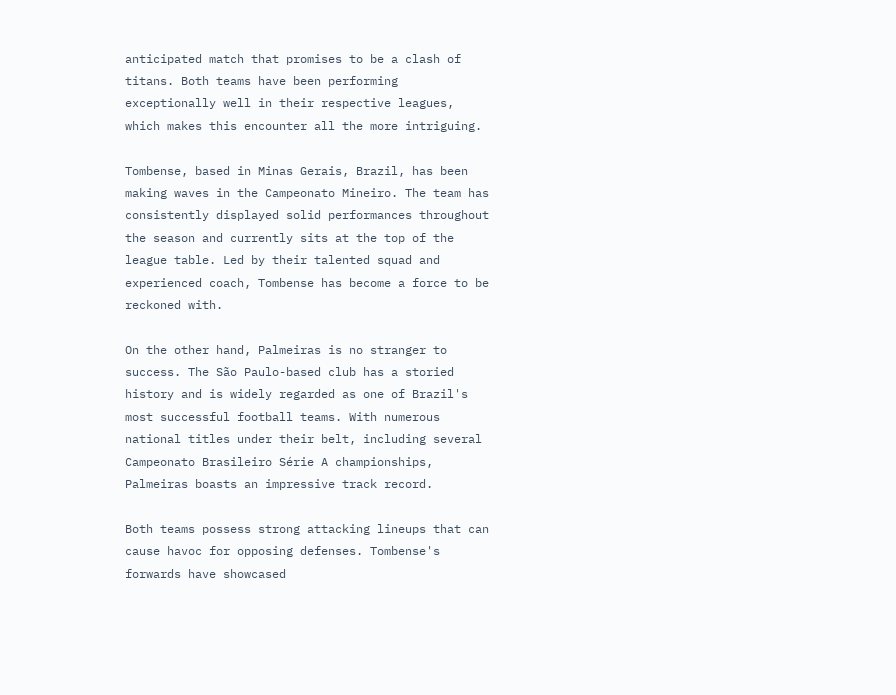anticipated match that promises to be a clash of titans. Both teams have been performing exceptionally well in their respective leagues, which makes this encounter all the more intriguing.

Tombense, based in Minas Gerais, Brazil, has been making waves in the Campeonato Mineiro. The team has consistently displayed solid performances throughout the season and currently sits at the top of the league table. Led by their talented squad and experienced coach, Tombense has become a force to be reckoned with.

On the other hand, Palmeiras is no stranger to success. The São Paulo-based club has a storied history and is widely regarded as one of Brazil's most successful football teams. With numerous national titles under their belt, including several Campeonato Brasileiro Série A championships, Palmeiras boasts an impressive track record.

Both teams possess strong attacking lineups that can cause havoc for opposing defenses. Tombense's forwards have showcased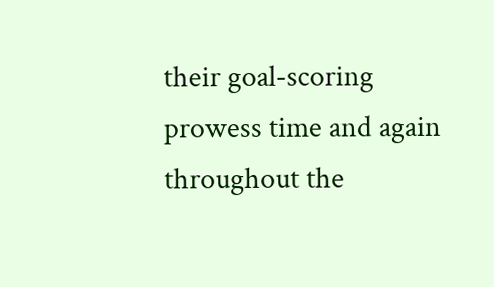their goal-scoring prowess time and again throughout the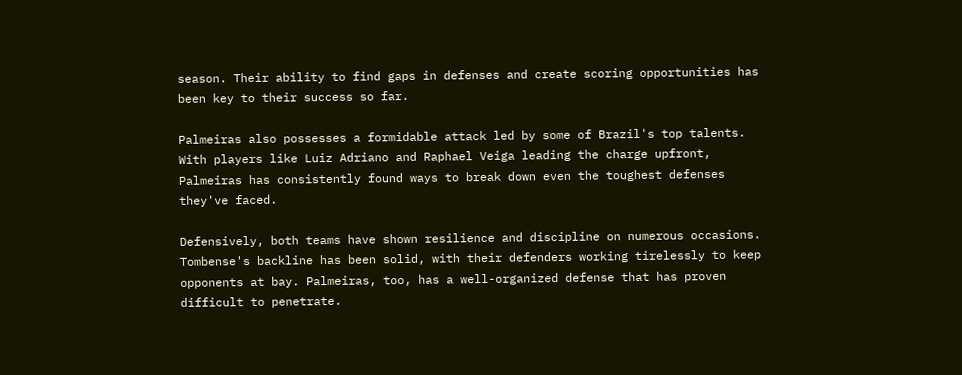season. Their ability to find gaps in defenses and create scoring opportunities has been key to their success so far.

Palmeiras also possesses a formidable attack led by some of Brazil's top talents. With players like Luiz Adriano and Raphael Veiga leading the charge upfront, Palmeiras has consistently found ways to break down even the toughest defenses they've faced.

Defensively, both teams have shown resilience and discipline on numerous occasions. Tombense's backline has been solid, with their defenders working tirelessly to keep opponents at bay. Palmeiras, too, has a well-organized defense that has proven difficult to penetrate.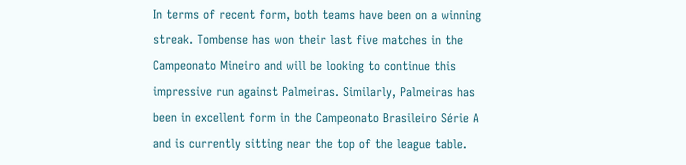In terms of recent form, both teams have been on a winning streak. Tombense has won their last five matches in the Campeonato Mineiro and will be looking to continue this impressive run against Palmeiras. Similarly, Palmeiras has been in excellent form in the Campeonato Brasileiro Série A and is currently sitting near the top of the league table.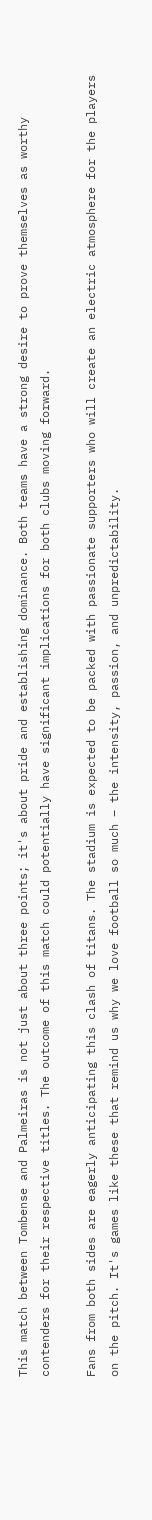This match between Tombense and Palmeiras is not just about three points; it's about pride and establishing dominance. Both teams have a strong desire to prove themselves as worthy contenders for their respective titles. The outcome of this match could potentially have significant implications for both clubs moving forward.

Fans from both sides are eagerly anticipating this clash of titans. The stadium is expected to be packed with passionate supporters who will create an electric atmosphere for the players on the pitch. It's games like these that remind us why we love football so much – the intensity, passion, and unpredictability.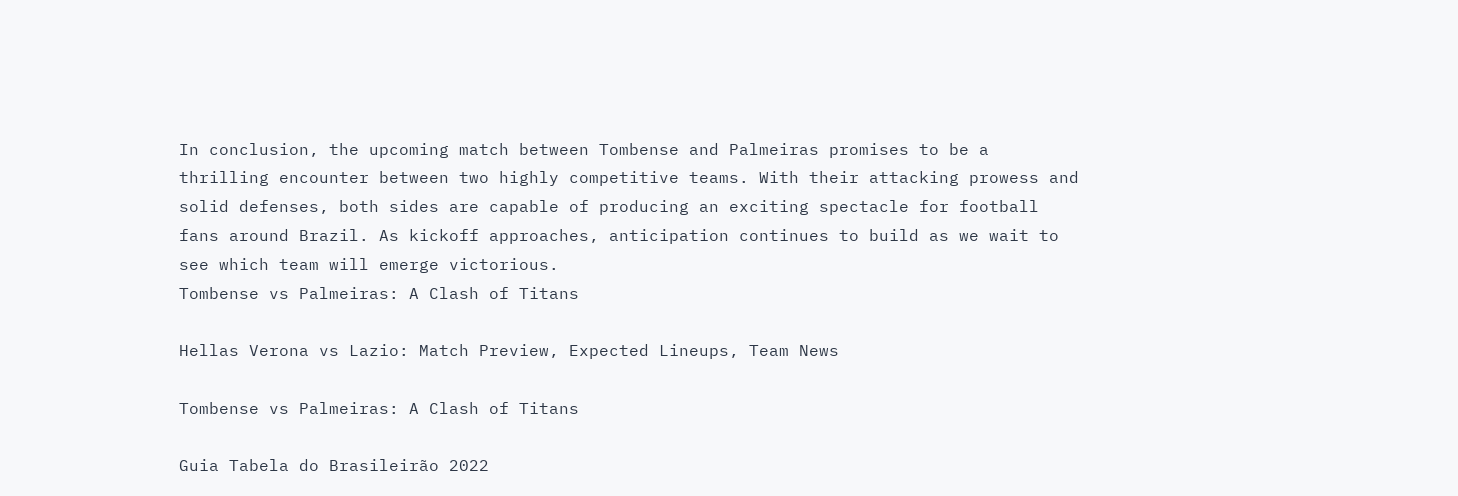In conclusion, the upcoming match between Tombense and Palmeiras promises to be a thrilling encounter between two highly competitive teams. With their attacking prowess and solid defenses, both sides are capable of producing an exciting spectacle for football fans around Brazil. As kickoff approaches, anticipation continues to build as we wait to see which team will emerge victorious.
Tombense vs Palmeiras: A Clash of Titans

Hellas Verona vs Lazio: Match Preview, Expected Lineups, Team News

Tombense vs Palmeiras: A Clash of Titans

Guia Tabela do Brasileirão 2022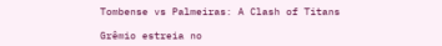Tombense vs Palmeiras: A Clash of Titans

Grêmio estreia no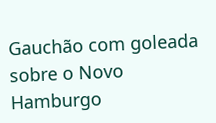Gauchão com goleada sobre o Novo Hamburgo